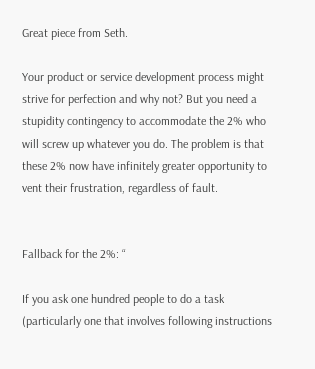Great piece from Seth.

Your product or service development process might strive for perfection and why not? But you need a stupidity contingency to accommodate the 2% who will screw up whatever you do. The problem is that these 2% now have infinitely greater opportunity to vent their frustration, regardless of fault.


Fallback for the 2%: “

If you ask one hundred people to do a task (particularly one that involves following instructions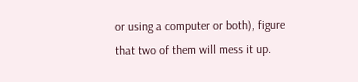or using a computer or both), figure that two of them will mess it up.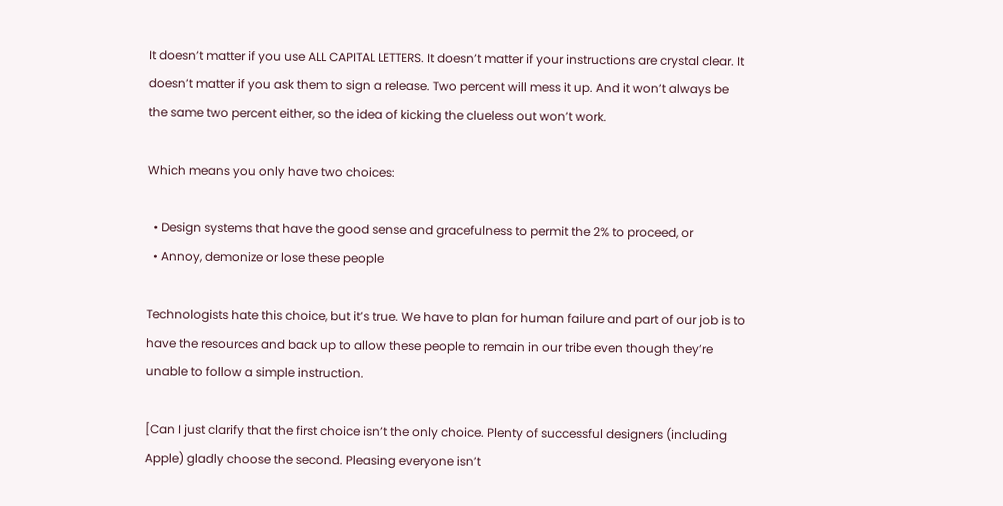It doesn’t matter if you use ALL CAPITAL LETTERS. It doesn’t matter if your instructions are crystal clear. It doesn’t matter if you ask them to sign a release. Two percent will mess it up. And it won’t always be the same two percent either, so the idea of kicking the clueless out won’t work.

Which means you only have two choices:

  • Design systems that have the good sense and gracefulness to permit the 2% to proceed, or
  • Annoy, demonize or lose these people

Technologists hate this choice, but it’s true. We have to plan for human failure and part of our job is to have the resources and back up to allow these people to remain in our tribe even though they’re unable to follow a simple instruction.

[Can I just clarify that the first choice isn’t the only choice. Plenty of successful designers (including Apple) gladly choose the second. Pleasing everyone isn’t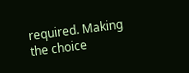required. Making the choice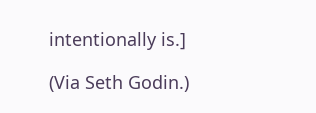intentionally is.]

(Via Seth Godin.)